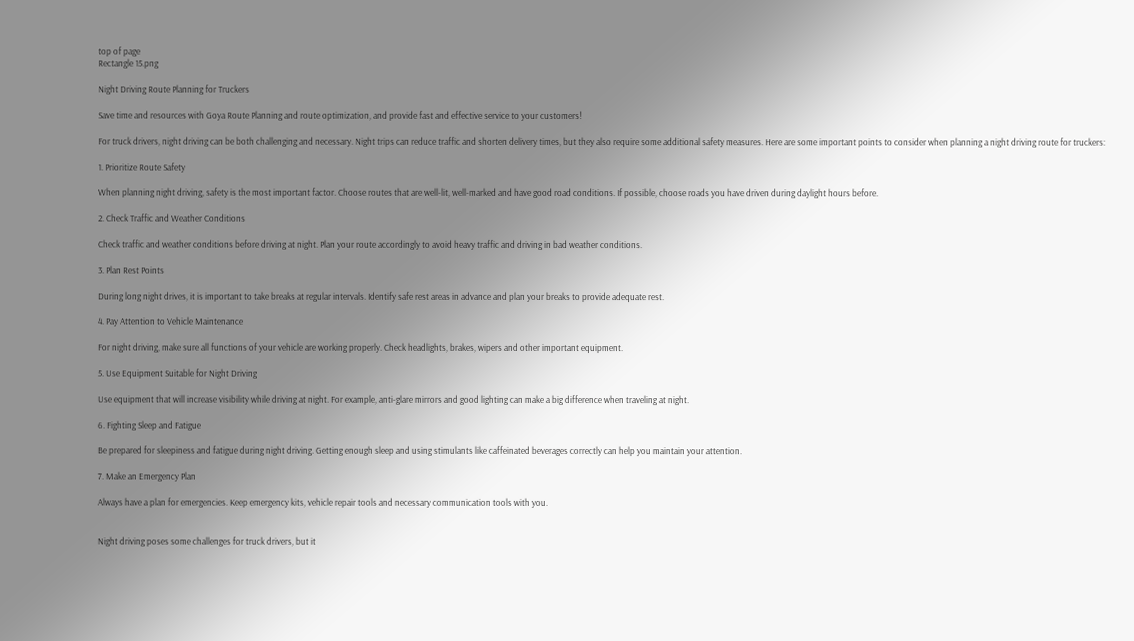top of page
Rectangle 15.png

Night Driving Route Planning for Truckers

Save time and resources with Goya Route Planning and route optimization, and provide fast and effective service to your customers!

For truck drivers, night driving can be both challenging and necessary. Night trips can reduce traffic and shorten delivery times, but they also require some additional safety measures. Here are some important points to consider when planning a night driving route for truckers:

1. Prioritize Route Safety

When planning night driving, safety is the most important factor. Choose routes that are well-lit, well-marked and have good road conditions. If possible, choose roads you have driven during daylight hours before.

2. Check Traffic and Weather Conditions

Check traffic and weather conditions before driving at night. Plan your route accordingly to avoid heavy traffic and driving in bad weather conditions.

3. Plan Rest Points

During long night drives, it is important to take breaks at regular intervals. Identify safe rest areas in advance and plan your breaks to provide adequate rest.

4. Pay Attention to Vehicle Maintenance

For night driving, make sure all functions of your vehicle are working properly. Check headlights, brakes, wipers and other important equipment.

5. Use Equipment Suitable for Night Driving

Use equipment that will increase visibility while driving at night. For example, anti-glare mirrors and good lighting can make a big difference when traveling at night.

6. Fighting Sleep and Fatigue

Be prepared for sleepiness and fatigue during night driving. Getting enough sleep and using stimulants like caffeinated beverages correctly can help you maintain your attention.

7. Make an Emergency Plan

Always have a plan for emergencies. Keep emergency kits, vehicle repair tools and necessary communication tools with you.


Night driving poses some challenges for truck drivers, but it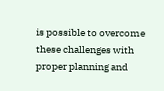is possible to overcome these challenges with proper planning and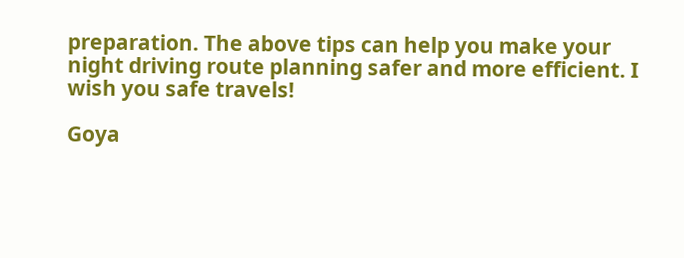preparation. The above tips can help you make your night driving route planning safer and more efficient. I wish you safe travels!

Goya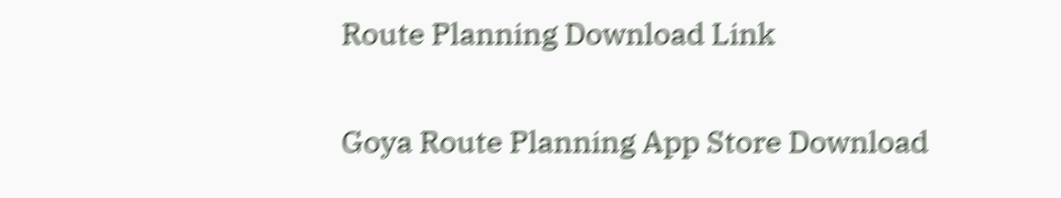Route Planning Download Link

Goya Route Planning App Store Download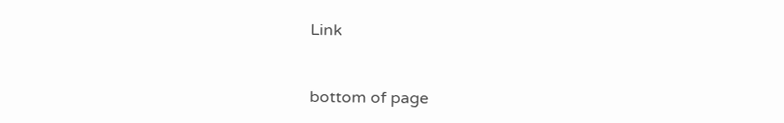Link


bottom of page